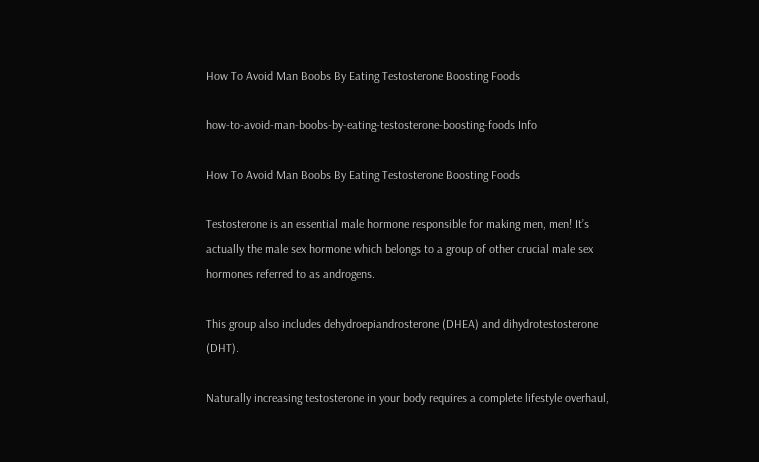How To Avoid Man Boobs By Eating Testosterone Boosting Foods

how-to-avoid-man-boobs-by-eating-testosterone-boosting-foods Info

How To Avoid Man Boobs By Eating Testosterone Boosting Foods

Testosterone is an essential male hormone responsible for making men, men! It’s actually the male sex hormone which belongs to a group of other crucial male sex hormones referred to as androgens.

This group also includes dehydroepiandrosterone (DHEA) and dihydrotestosterone (DHT).

Naturally increasing testosterone in your body requires a complete lifestyle overhaul,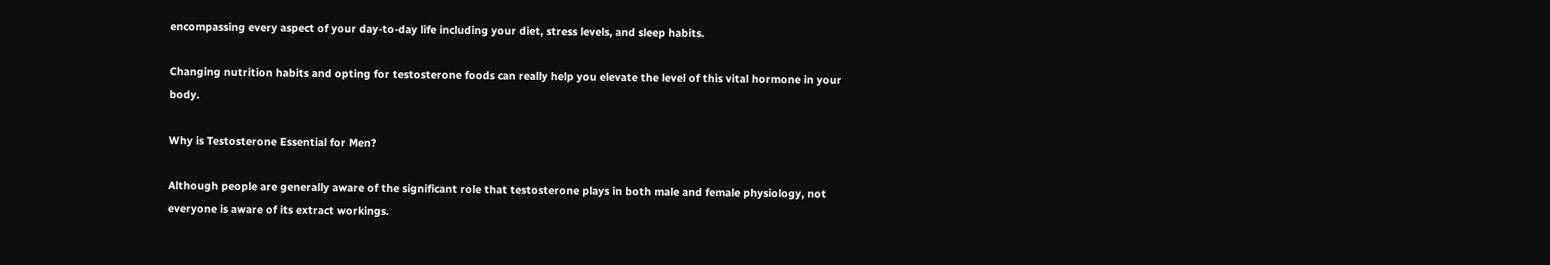encompassing every aspect of your day-to-day life including your diet, stress levels, and sleep habits.

Changing nutrition habits and opting for testosterone foods can really help you elevate the level of this vital hormone in your body.

Why is Testosterone Essential for Men?

Although people are generally aware of the significant role that testosterone plays in both male and female physiology, not everyone is aware of its extract workings.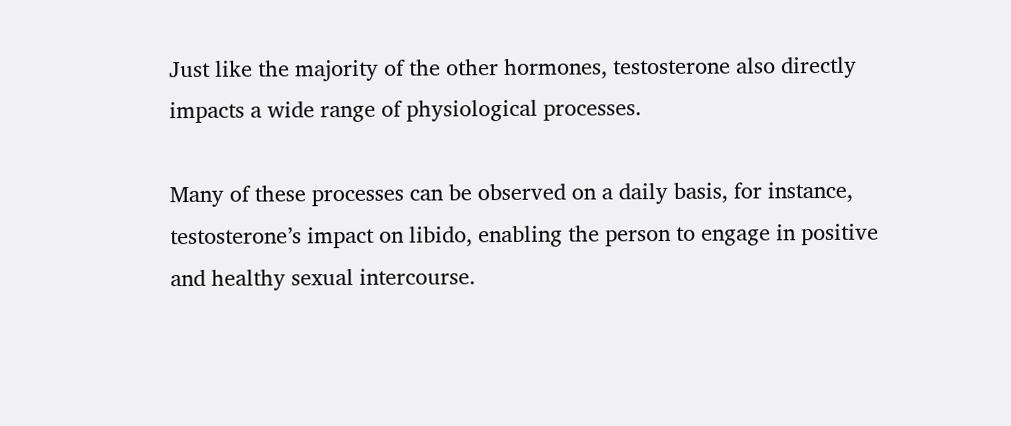Just like the majority of the other hormones, testosterone also directly impacts a wide range of physiological processes.

Many of these processes can be observed on a daily basis, for instance, testosterone’s impact on libido, enabling the person to engage in positive and healthy sexual intercourse.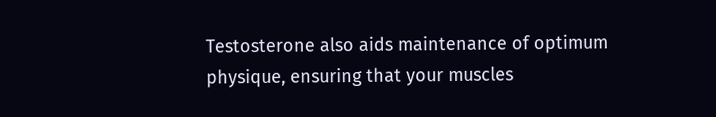Testosterone also aids maintenance of optimum physique, ensuring that your muscles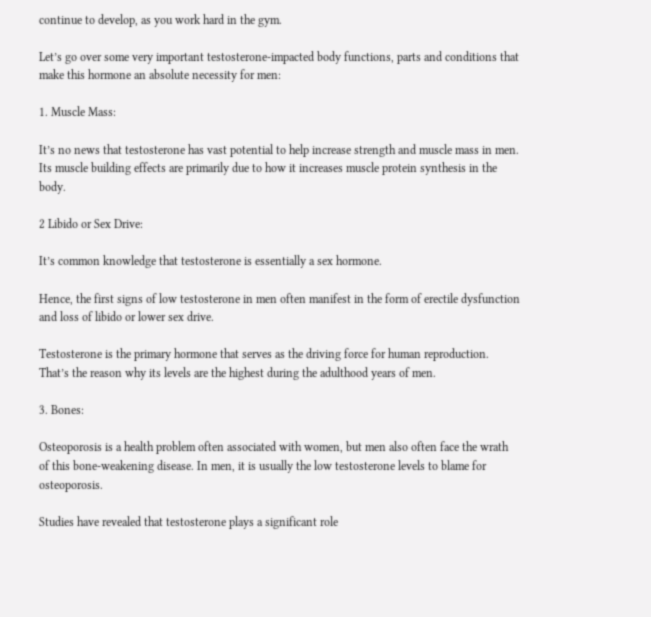continue to develop, as you work hard in the gym.

Let’s go over some very important testosterone-impacted body functions, parts and conditions that make this hormone an absolute necessity for men:

1. Muscle Mass:

It’s no news that testosterone has vast potential to help increase strength and muscle mass in men. Its muscle building effects are primarily due to how it increases muscle protein synthesis in the body.

2 Libido or Sex Drive:

It’s common knowledge that testosterone is essentially a sex hormone.

Hence, the first signs of low testosterone in men often manifest in the form of erectile dysfunction and loss of libido or lower sex drive.

Testosterone is the primary hormone that serves as the driving force for human reproduction. That’s the reason why its levels are the highest during the adulthood years of men.

3. Bones:

Osteoporosis is a health problem often associated with women, but men also often face the wrath of this bone-weakening disease. In men, it is usually the low testosterone levels to blame for osteoporosis.

Studies have revealed that testosterone plays a significant role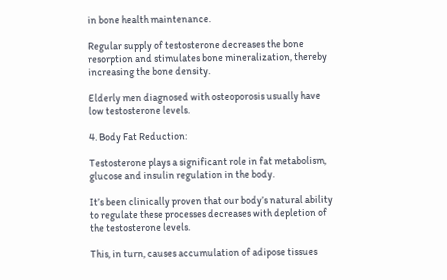in bone health maintenance.

Regular supply of testosterone decreases the bone resorption and stimulates bone mineralization, thereby increasing the bone density.

Elderly men diagnosed with osteoporosis usually have low testosterone levels.

4. Body Fat Reduction:

Testosterone plays a significant role in fat metabolism, glucose and insulin regulation in the body.

It’s been clinically proven that our body’s natural ability to regulate these processes decreases with depletion of the testosterone levels.

This, in turn, causes accumulation of adipose tissues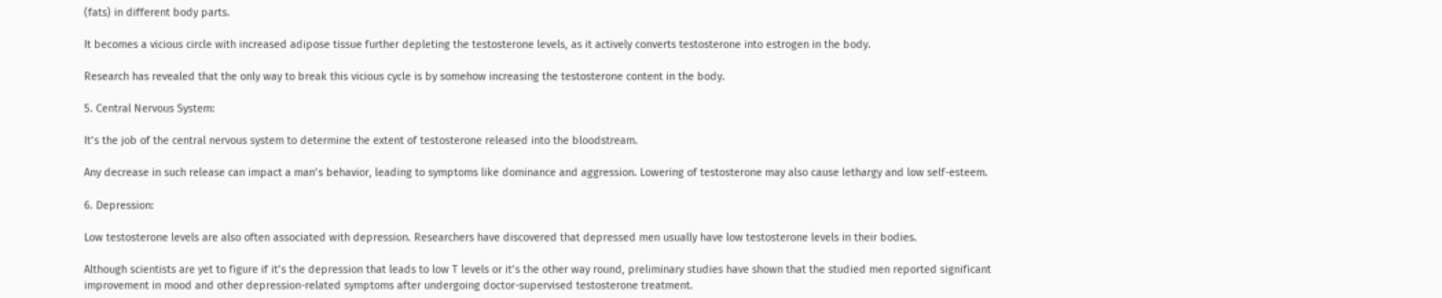(fats) in different body parts.

It becomes a vicious circle with increased adipose tissue further depleting the testosterone levels, as it actively converts testosterone into estrogen in the body.

Research has revealed that the only way to break this vicious cycle is by somehow increasing the testosterone content in the body.

5. Central Nervous System:

It’s the job of the central nervous system to determine the extent of testosterone released into the bloodstream.

Any decrease in such release can impact a man’s behavior, leading to symptoms like dominance and aggression. Lowering of testosterone may also cause lethargy and low self-esteem.

6. Depression:

Low testosterone levels are also often associated with depression. Researchers have discovered that depressed men usually have low testosterone levels in their bodies.

Although scientists are yet to figure if it’s the depression that leads to low T levels or it’s the other way round, preliminary studies have shown that the studied men reported significant improvement in mood and other depression-related symptoms after undergoing doctor-supervised testosterone treatment.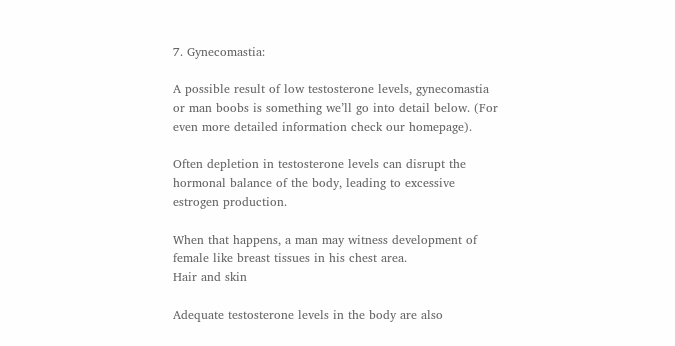7. Gynecomastia:

A possible result of low testosterone levels, gynecomastia or man boobs is something we’ll go into detail below. (For even more detailed information check our homepage).

Often depletion in testosterone levels can disrupt the hormonal balance of the body, leading to excessive estrogen production.

When that happens, a man may witness development of female like breast tissues in his chest area.
Hair and skin

Adequate testosterone levels in the body are also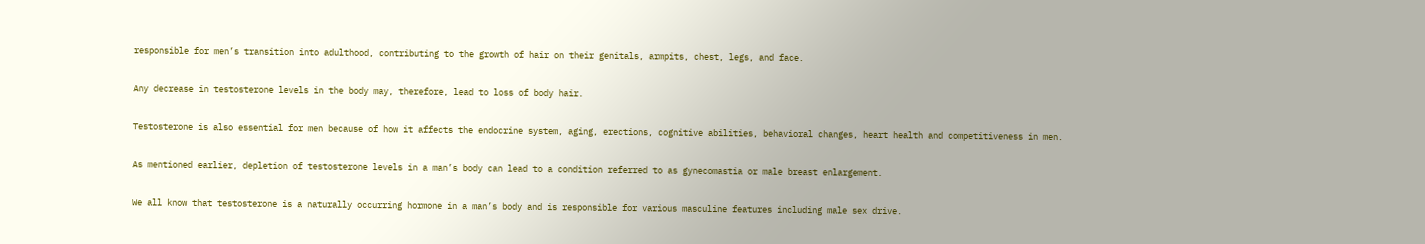responsible for men’s transition into adulthood, contributing to the growth of hair on their genitals, armpits, chest, legs, and face.

Any decrease in testosterone levels in the body may, therefore, lead to loss of body hair.

Testosterone is also essential for men because of how it affects the endocrine system, aging, erections, cognitive abilities, behavioral changes, heart health and competitiveness in men.

As mentioned earlier, depletion of testosterone levels in a man’s body can lead to a condition referred to as gynecomastia or male breast enlargement.

We all know that testosterone is a naturally occurring hormone in a man’s body and is responsible for various masculine features including male sex drive.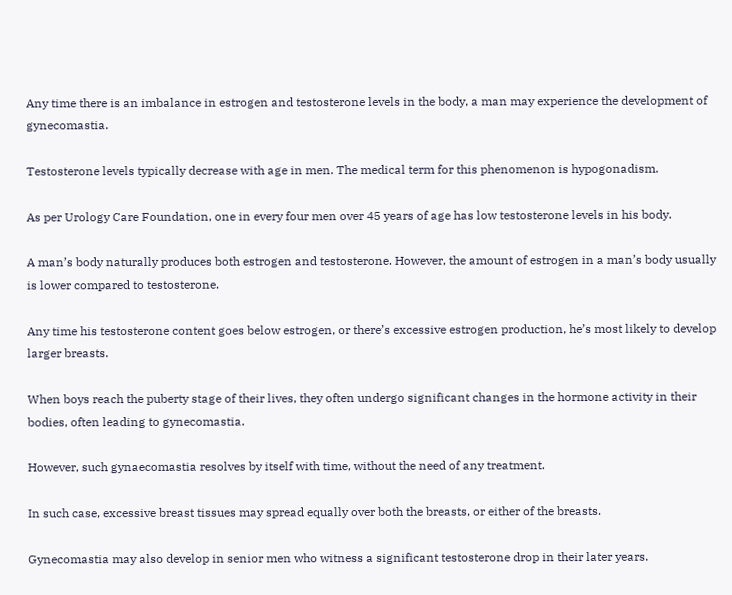Any time there is an imbalance in estrogen and testosterone levels in the body, a man may experience the development of gynecomastia.

Testosterone levels typically decrease with age in men. The medical term for this phenomenon is hypogonadism.

As per Urology Care Foundation, one in every four men over 45 years of age has low testosterone levels in his body.

A man’s body naturally produces both estrogen and testosterone. However, the amount of estrogen in a man’s body usually is lower compared to testosterone.

Any time his testosterone content goes below estrogen, or there’s excessive estrogen production, he’s most likely to develop larger breasts.

When boys reach the puberty stage of their lives, they often undergo significant changes in the hormone activity in their bodies, often leading to gynecomastia.

However, such gynaecomastia resolves by itself with time, without the need of any treatment.

In such case, excessive breast tissues may spread equally over both the breasts, or either of the breasts.

Gynecomastia may also develop in senior men who witness a significant testosterone drop in their later years.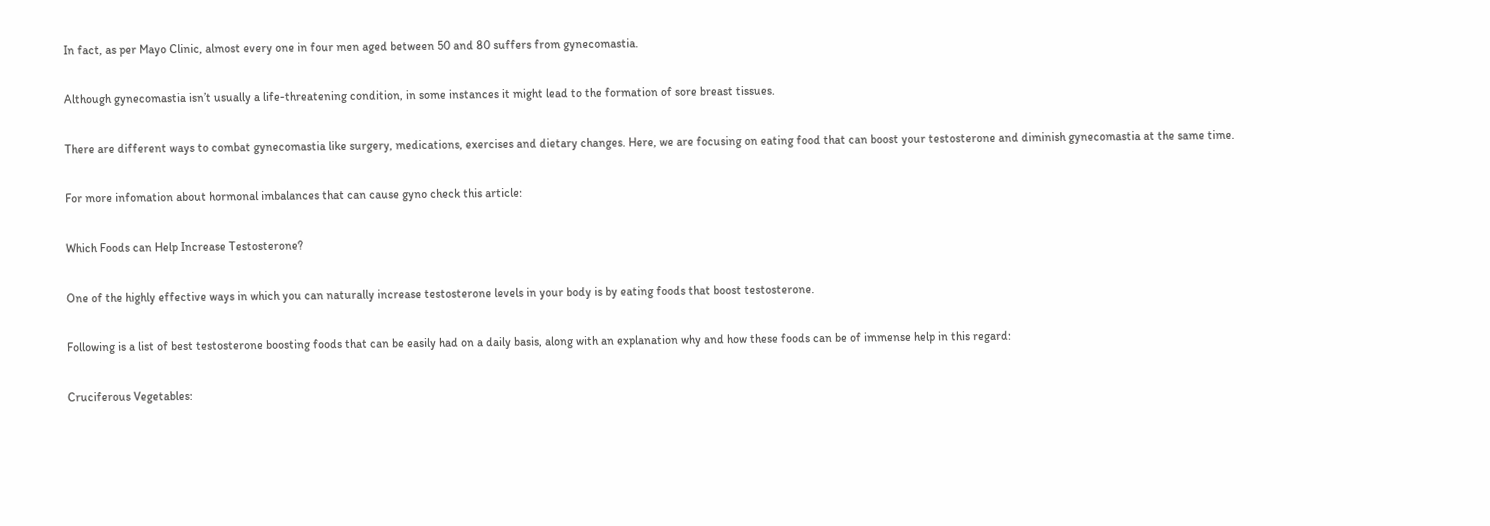In fact, as per Mayo Clinic, almost every one in four men aged between 50 and 80 suffers from gynecomastia.

Although gynecomastia isn’t usually a life-threatening condition, in some instances it might lead to the formation of sore breast tissues.

There are different ways to combat gynecomastia like surgery, medications, exercises and dietary changes. Here, we are focusing on eating food that can boost your testosterone and diminish gynecomastia at the same time.

For more infomation about hormonal imbalances that can cause gyno check this article:

Which Foods can Help Increase Testosterone?

One of the highly effective ways in which you can naturally increase testosterone levels in your body is by eating foods that boost testosterone.

Following is a list of best testosterone boosting foods that can be easily had on a daily basis, along with an explanation why and how these foods can be of immense help in this regard:

Cruciferous Vegetables: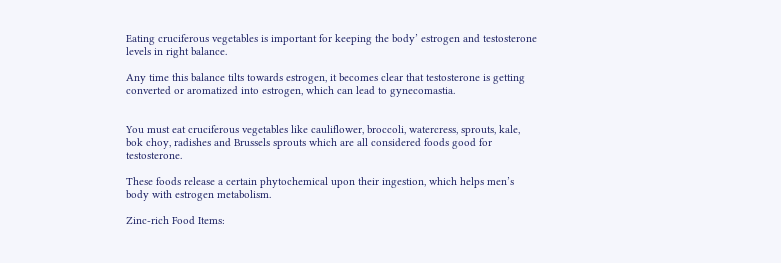Eating cruciferous vegetables is important for keeping the body’ estrogen and testosterone levels in right balance.

Any time this balance tilts towards estrogen, it becomes clear that testosterone is getting converted or aromatized into estrogen, which can lead to gynecomastia.


You must eat cruciferous vegetables like cauliflower, broccoli, watercress, sprouts, kale, bok choy, radishes and Brussels sprouts which are all considered foods good for testosterone.

These foods release a certain phytochemical upon their ingestion, which helps men’s body with estrogen metabolism.

Zinc-rich Food Items: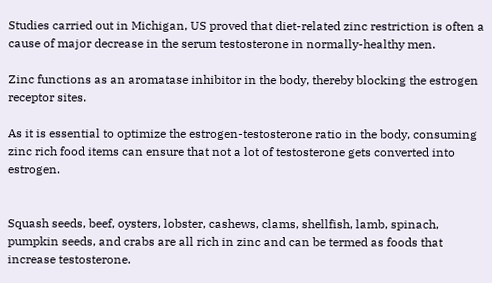Studies carried out in Michigan, US proved that diet-related zinc restriction is often a cause of major decrease in the serum testosterone in normally-healthy men.

Zinc functions as an aromatase inhibitor in the body, thereby blocking the estrogen receptor sites.

As it is essential to optimize the estrogen-testosterone ratio in the body, consuming zinc rich food items can ensure that not a lot of testosterone gets converted into estrogen.


Squash seeds, beef, oysters, lobster, cashews, clams, shellfish, lamb, spinach, pumpkin seeds, and crabs are all rich in zinc and can be termed as foods that increase testosterone.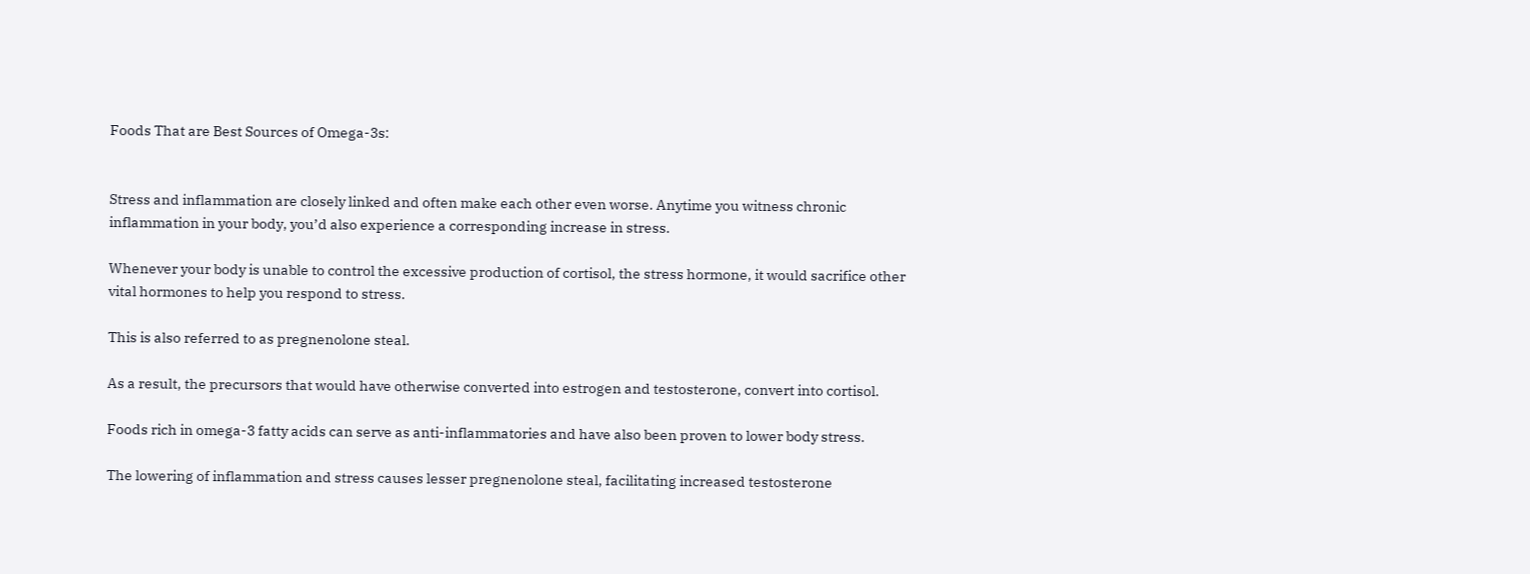Foods That are Best Sources of Omega-3s:


Stress and inflammation are closely linked and often make each other even worse. Anytime you witness chronic inflammation in your body, you’d also experience a corresponding increase in stress.

Whenever your body is unable to control the excessive production of cortisol, the stress hormone, it would sacrifice other vital hormones to help you respond to stress.

This is also referred to as pregnenolone steal.

As a result, the precursors that would have otherwise converted into estrogen and testosterone, convert into cortisol.

Foods rich in omega-3 fatty acids can serve as anti-inflammatories and have also been proven to lower body stress.

The lowering of inflammation and stress causes lesser pregnenolone steal, facilitating increased testosterone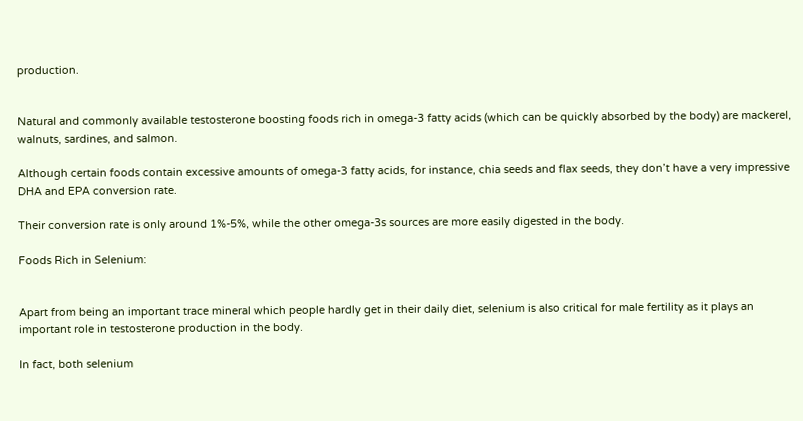production.


Natural and commonly available testosterone boosting foods rich in omega-3 fatty acids (which can be quickly absorbed by the body) are mackerel, walnuts, sardines, and salmon.

Although certain foods contain excessive amounts of omega-3 fatty acids, for instance, chia seeds and flax seeds, they don’t have a very impressive DHA and EPA conversion rate.

Their conversion rate is only around 1%-5%, while the other omega-3s sources are more easily digested in the body.

Foods Rich in Selenium:


Apart from being an important trace mineral which people hardly get in their daily diet, selenium is also critical for male fertility as it plays an important role in testosterone production in the body.

In fact, both selenium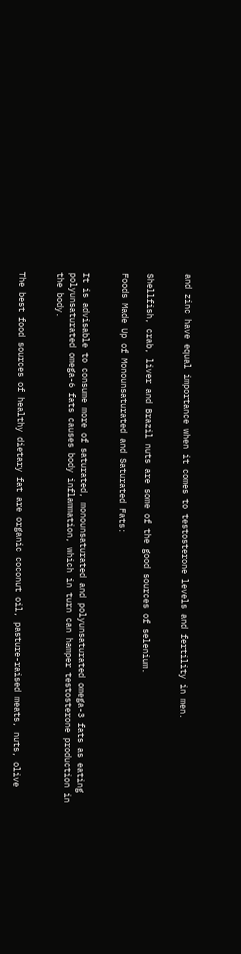and zinc have equal importance when it comes to testosterone levels and fertility in men.


Shellfish, crab, liver and Brazil nuts are some of the good sources of selenium.

Foods Made Up of Monounsaturated and Saturated Fats:


It is advisable to consume more of saturated, monounsaturated and polyunsaturated omega-3 fats as eating polyunsaturated omega-6 fats causes body inflammation, which in turn can hamper testosterone production in the body.


The best food sources of healthy dietary fat are organic coconut oil, pasture-raised meats, nuts, olive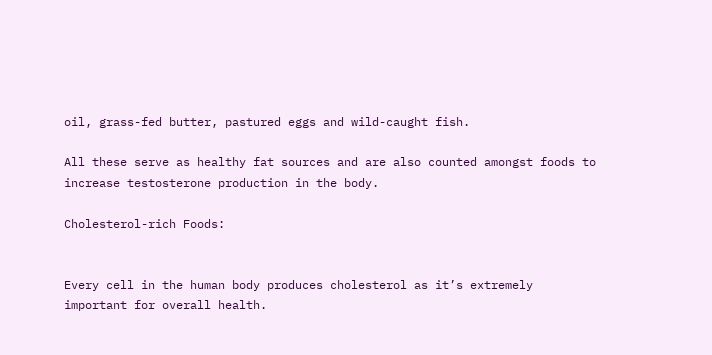oil, grass-fed butter, pastured eggs and wild-caught fish.

All these serve as healthy fat sources and are also counted amongst foods to increase testosterone production in the body.

Cholesterol-rich Foods:


Every cell in the human body produces cholesterol as it’s extremely important for overall health.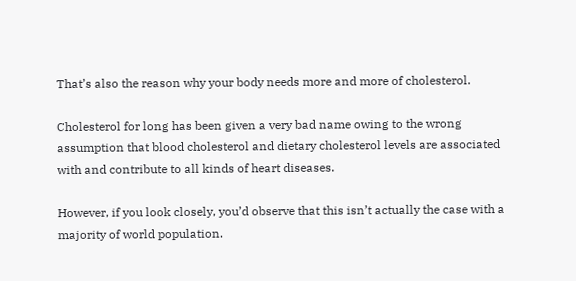That’s also the reason why your body needs more and more of cholesterol.

Cholesterol for long has been given a very bad name owing to the wrong assumption that blood cholesterol and dietary cholesterol levels are associated with and contribute to all kinds of heart diseases.

However, if you look closely, you’d observe that this isn’t actually the case with a majority of world population.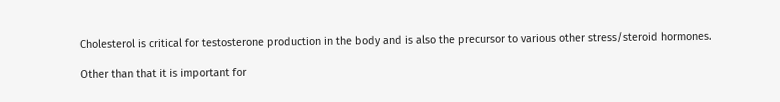Cholesterol is critical for testosterone production in the body and is also the precursor to various other stress/steroid hormones.

Other than that it is important for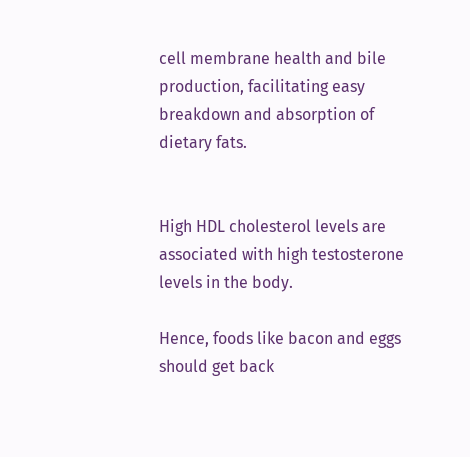cell membrane health and bile production, facilitating easy breakdown and absorption of dietary fats.


High HDL cholesterol levels are associated with high testosterone levels in the body.

Hence, foods like bacon and eggs should get back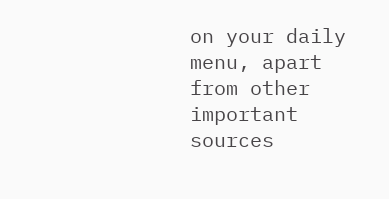on your daily menu, apart from other important sources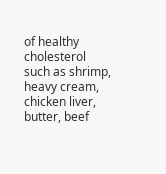of healthy cholesterol such as shrimp, heavy cream, chicken liver, butter, beef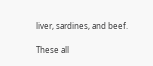liver, sardines, and beef.

These all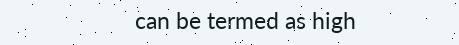can be termed as high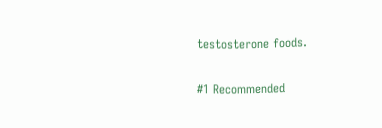testosterone foods.

#1 Recommended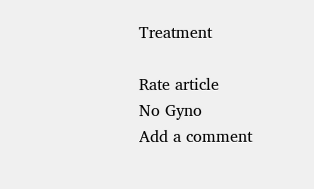Treatment

Rate article
No Gyno
Add a comment